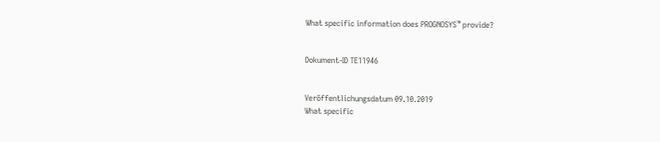What specific information does PROGNOSYS™ provide?


Dokument-ID TE11946


Veröffentlichungsdatum 09.10.2019
What specific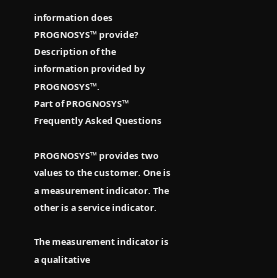information does PROGNOSYS™ provide?
Description of the information provided by PROGNOSYS™.
Part of PROGNOSYS™ Frequently Asked Questions

PROGNOSYS™ provides two values to the customer. One is a measurement indicator. The other is a service indicator.

The measurement indicator is a qualitative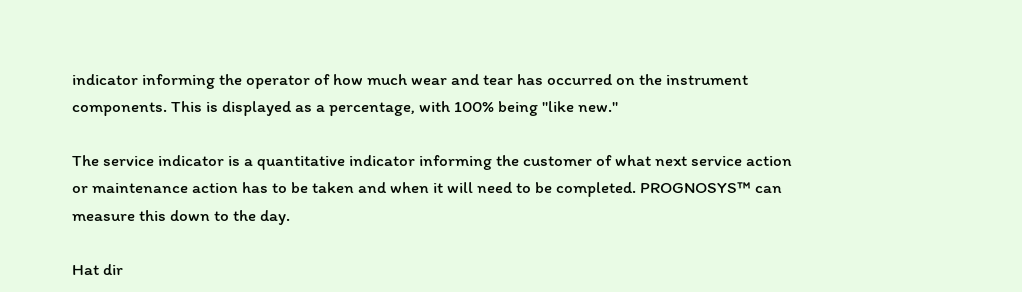indicator informing the operator of how much wear and tear has occurred on the instrument components. This is displayed as a percentage, with 100% being "like new."

The service indicator is a quantitative indicator informing the customer of what next service action or maintenance action has to be taken and when it will need to be completed. PROGNOSYS™ can measure this down to the day.

Hat dir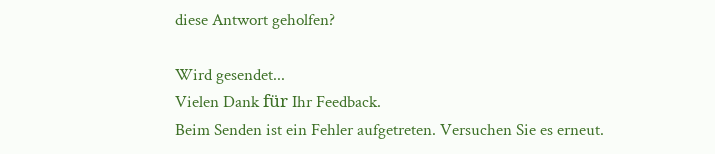diese Antwort geholfen?

Wird gesendet...
Vielen Dank für Ihr Feedback.
Beim Senden ist ein Fehler aufgetreten. Versuchen Sie es erneut.